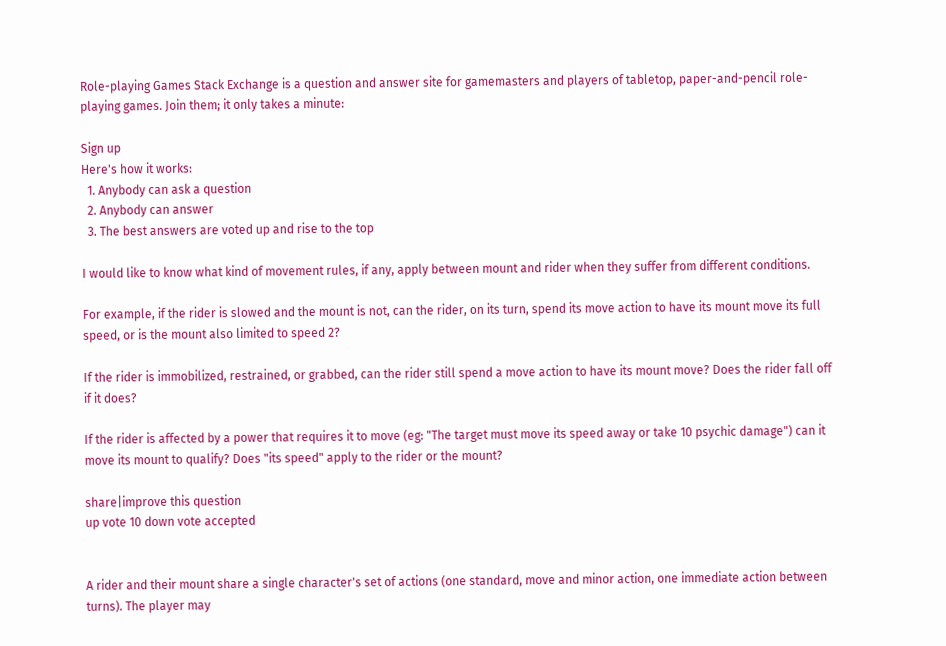Role-playing Games Stack Exchange is a question and answer site for gamemasters and players of tabletop, paper-and-pencil role-playing games. Join them; it only takes a minute:

Sign up
Here's how it works:
  1. Anybody can ask a question
  2. Anybody can answer
  3. The best answers are voted up and rise to the top

I would like to know what kind of movement rules, if any, apply between mount and rider when they suffer from different conditions.

For example, if the rider is slowed and the mount is not, can the rider, on its turn, spend its move action to have its mount move its full speed, or is the mount also limited to speed 2?

If the rider is immobilized, restrained, or grabbed, can the rider still spend a move action to have its mount move? Does the rider fall off if it does?

If the rider is affected by a power that requires it to move (eg: "The target must move its speed away or take 10 psychic damage") can it move its mount to qualify? Does "its speed" apply to the rider or the mount?

share|improve this question
up vote 10 down vote accepted


A rider and their mount share a single character's set of actions (one standard, move and minor action, one immediate action between turns). The player may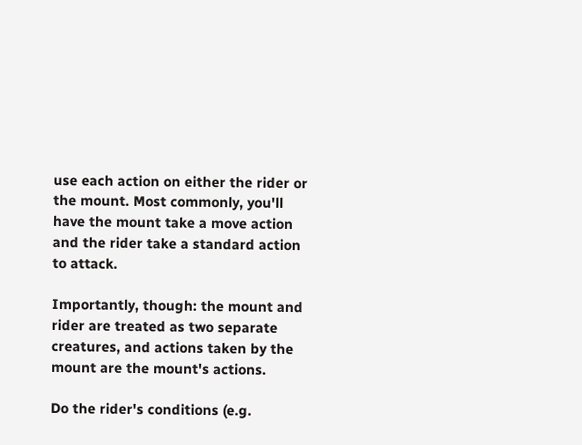use each action on either the rider or the mount. Most commonly, you'll have the mount take a move action and the rider take a standard action to attack.

Importantly, though: the mount and rider are treated as two separate creatures, and actions taken by the mount are the mount's actions.

Do the rider's conditions (e.g.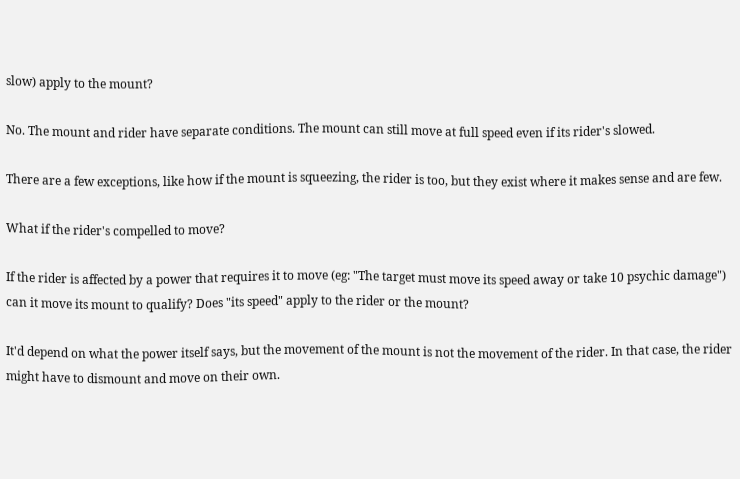slow) apply to the mount?

No. The mount and rider have separate conditions. The mount can still move at full speed even if its rider's slowed.

There are a few exceptions, like how if the mount is squeezing, the rider is too, but they exist where it makes sense and are few.

What if the rider's compelled to move?

If the rider is affected by a power that requires it to move (eg: "The target must move its speed away or take 10 psychic damage") can it move its mount to qualify? Does "its speed" apply to the rider or the mount?

It'd depend on what the power itself says, but the movement of the mount is not the movement of the rider. In that case, the rider might have to dismount and move on their own.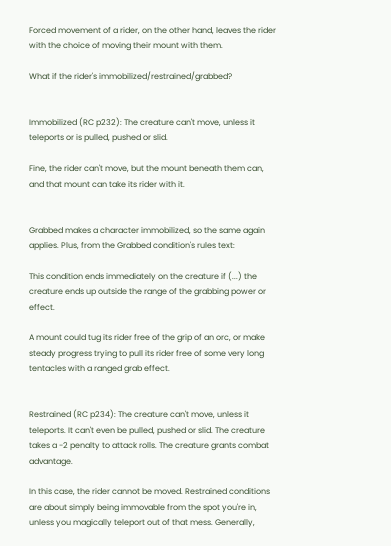Forced movement of a rider, on the other hand, leaves the rider with the choice of moving their mount with them.

What if the rider's immobilized/restrained/grabbed?


Immobilized (RC p232): The creature can't move, unless it teleports or is pulled, pushed or slid.

Fine, the rider can't move, but the mount beneath them can, and that mount can take its rider with it.


Grabbed makes a character immobilized, so the same again applies. Plus, from the Grabbed condition's rules text:

This condition ends immediately on the creature if (...) the creature ends up outside the range of the grabbing power or effect.

A mount could tug its rider free of the grip of an orc, or make steady progress trying to pull its rider free of some very long tentacles with a ranged grab effect.


Restrained (RC p234): The creature can't move, unless it teleports. It can't even be pulled, pushed or slid. The creature takes a -2 penalty to attack rolls. The creature grants combat advantage.

In this case, the rider cannot be moved. Restrained conditions are about simply being immovable from the spot you're in, unless you magically teleport out of that mess. Generally,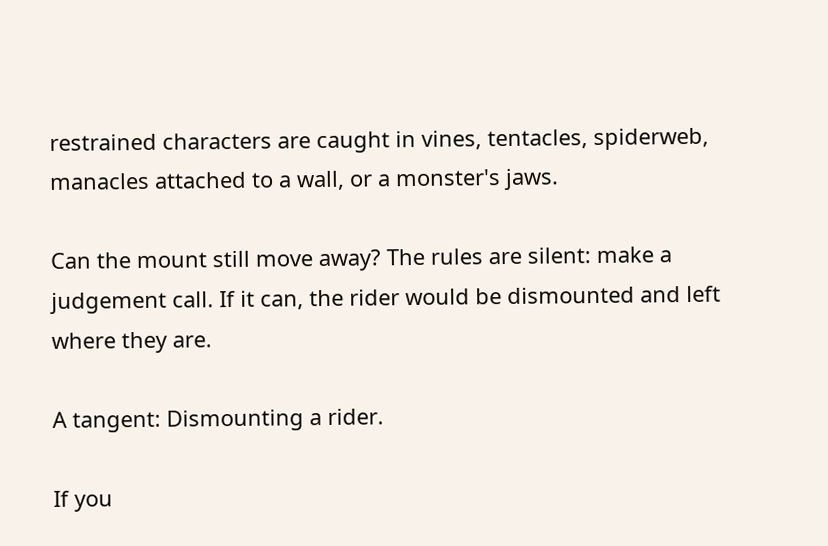restrained characters are caught in vines, tentacles, spiderweb, manacles attached to a wall, or a monster's jaws.

Can the mount still move away? The rules are silent: make a judgement call. If it can, the rider would be dismounted and left where they are.

A tangent: Dismounting a rider.

If you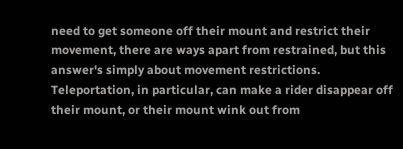need to get someone off their mount and restrict their movement, there are ways apart from restrained, but this answer's simply about movement restrictions. Teleportation, in particular, can make a rider disappear off their mount, or their mount wink out from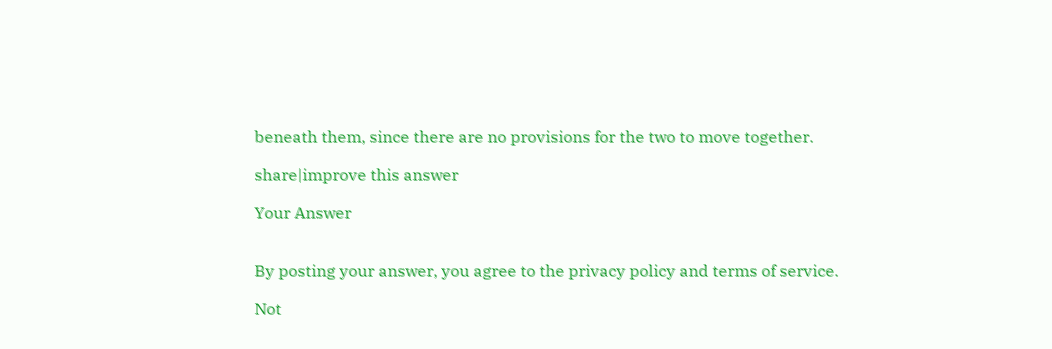beneath them, since there are no provisions for the two to move together.

share|improve this answer

Your Answer


By posting your answer, you agree to the privacy policy and terms of service.

Not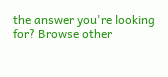the answer you're looking for? Browse other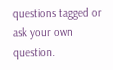questions tagged or ask your own question.